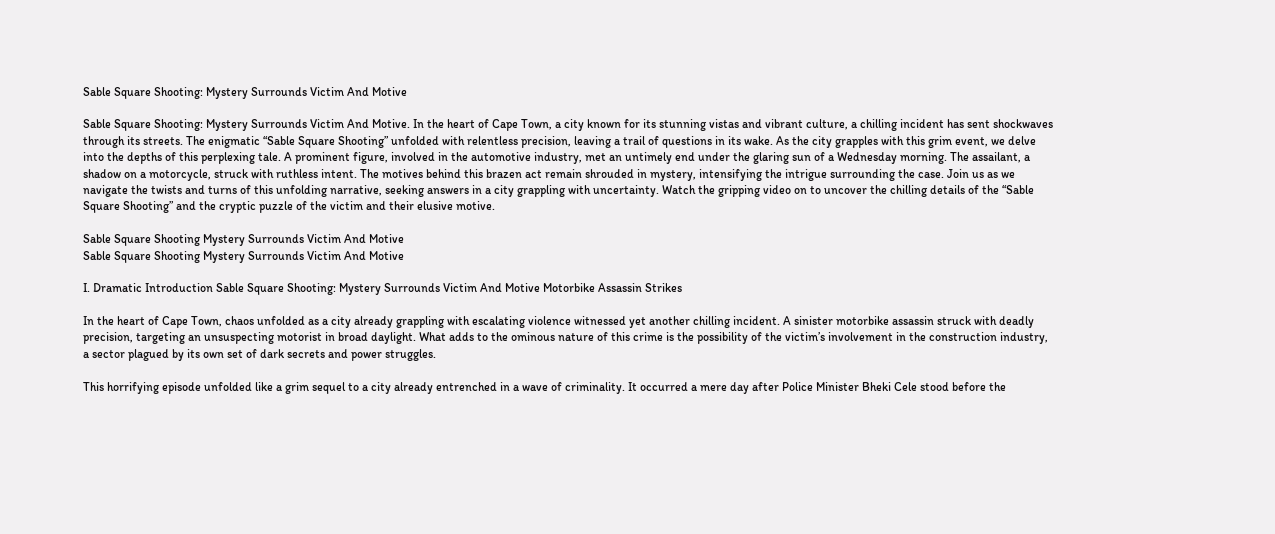Sable Square Shooting: Mystery Surrounds Victim And Motive

Sable Square Shooting: Mystery Surrounds Victim And Motive. In the heart of Cape Town, a city known for its stunning vistas and vibrant culture, a chilling incident has sent shockwaves through its streets. The enigmatic “Sable Square Shooting” unfolded with relentless precision, leaving a trail of questions in its wake. As the city grapples with this grim event, we delve into the depths of this perplexing tale. A prominent figure, involved in the automotive industry, met an untimely end under the glaring sun of a Wednesday morning. The assailant, a shadow on a motorcycle, struck with ruthless intent. The motives behind this brazen act remain shrouded in mystery, intensifying the intrigue surrounding the case. Join us as we navigate the twists and turns of this unfolding narrative, seeking answers in a city grappling with uncertainty. Watch the gripping video on to uncover the chilling details of the “Sable Square Shooting” and the cryptic puzzle of the victim and their elusive motive.

Sable Square Shooting Mystery Surrounds Victim And Motive
Sable Square Shooting Mystery Surrounds Victim And Motive

I. Dramatic Introduction Sable Square Shooting: Mystery Surrounds Victim And Motive Motorbike Assassin Strikes

In the heart of Cape Town, chaos unfolded as a city already grappling with escalating violence witnessed yet another chilling incident. A sinister motorbike assassin struck with deadly precision, targeting an unsuspecting motorist in broad daylight. What adds to the ominous nature of this crime is the possibility of the victim’s involvement in the construction industry, a sector plagued by its own set of dark secrets and power struggles.

This horrifying episode unfolded like a grim sequel to a city already entrenched in a wave of criminality. It occurred a mere day after Police Minister Bheki Cele stood before the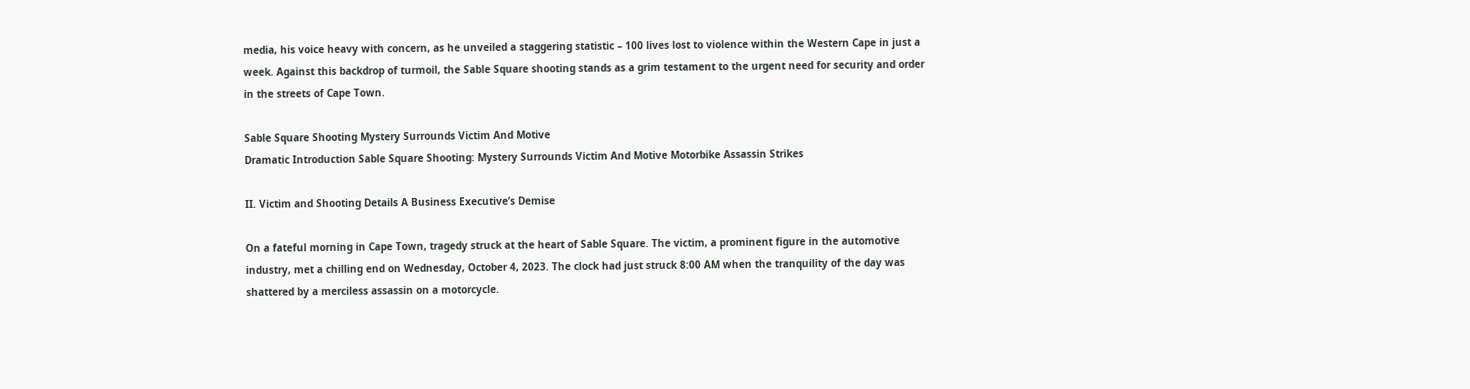media, his voice heavy with concern, as he unveiled a staggering statistic – 100 lives lost to violence within the Western Cape in just a week. Against this backdrop of turmoil, the Sable Square shooting stands as a grim testament to the urgent need for security and order in the streets of Cape Town.

Sable Square Shooting Mystery Surrounds Victim And Motive
Dramatic Introduction Sable Square Shooting: Mystery Surrounds Victim And Motive Motorbike Assassin Strikes

II. Victim and Shooting Details A Business Executive’s Demise

On a fateful morning in Cape Town, tragedy struck at the heart of Sable Square. The victim, a prominent figure in the automotive industry, met a chilling end on Wednesday, October 4, 2023. The clock had just struck 8:00 AM when the tranquility of the day was shattered by a merciless assassin on a motorcycle.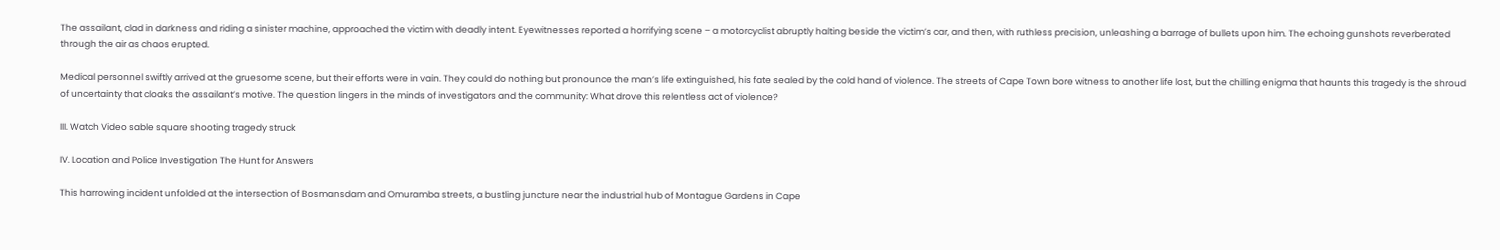The assailant, clad in darkness and riding a sinister machine, approached the victim with deadly intent. Eyewitnesses reported a horrifying scene – a motorcyclist abruptly halting beside the victim’s car, and then, with ruthless precision, unleashing a barrage of bullets upon him. The echoing gunshots reverberated through the air as chaos erupted.

Medical personnel swiftly arrived at the gruesome scene, but their efforts were in vain. They could do nothing but pronounce the man’s life extinguished, his fate sealed by the cold hand of violence. The streets of Cape Town bore witness to another life lost, but the chilling enigma that haunts this tragedy is the shroud of uncertainty that cloaks the assailant’s motive. The question lingers in the minds of investigators and the community: What drove this relentless act of violence?

III. Watch Video sable square shooting tragedy struck

IV. Location and Police Investigation The Hunt for Answers

This harrowing incident unfolded at the intersection of Bosmansdam and Omuramba streets, a bustling juncture near the industrial hub of Montague Gardens in Cape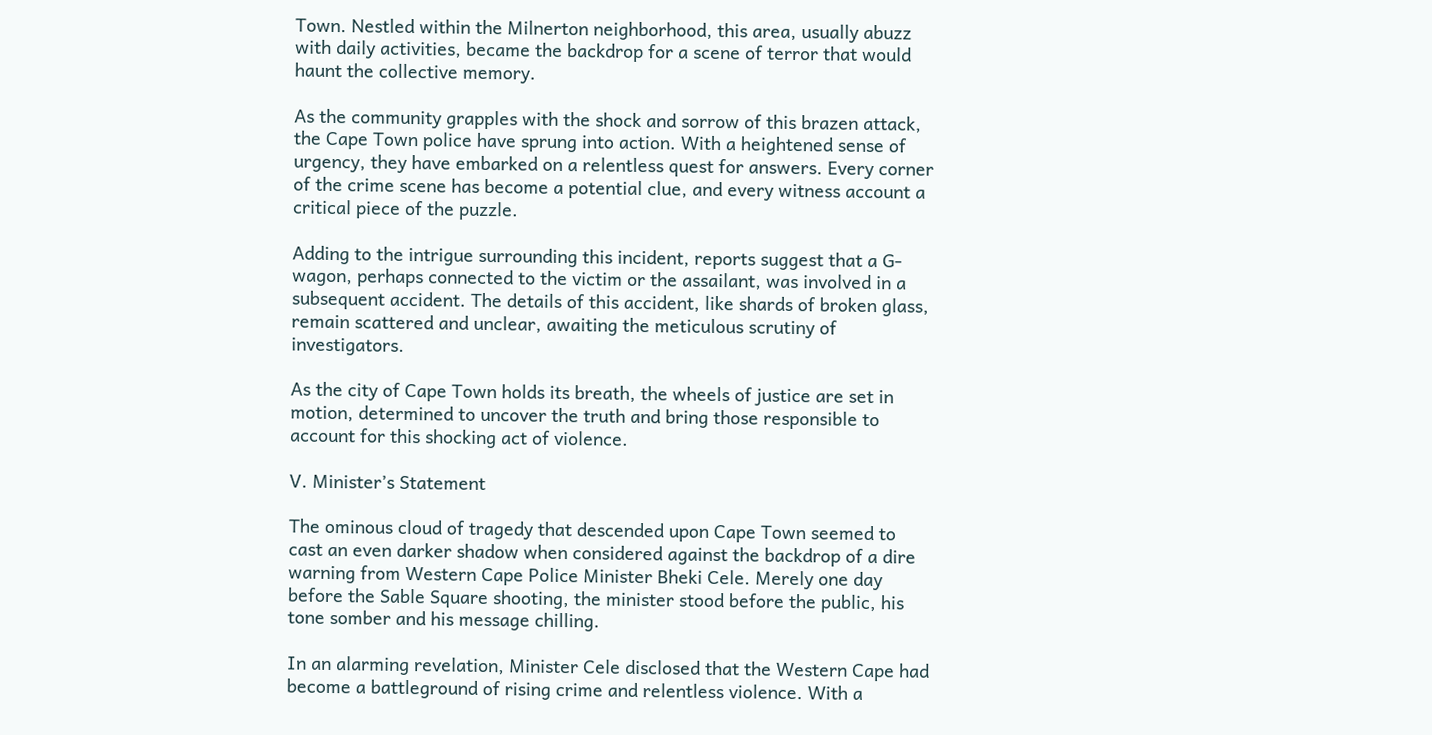Town. Nestled within the Milnerton neighborhood, this area, usually abuzz with daily activities, became the backdrop for a scene of terror that would haunt the collective memory.

As the community grapples with the shock and sorrow of this brazen attack, the Cape Town police have sprung into action. With a heightened sense of urgency, they have embarked on a relentless quest for answers. Every corner of the crime scene has become a potential clue, and every witness account a critical piece of the puzzle.

Adding to the intrigue surrounding this incident, reports suggest that a G-wagon, perhaps connected to the victim or the assailant, was involved in a subsequent accident. The details of this accident, like shards of broken glass, remain scattered and unclear, awaiting the meticulous scrutiny of investigators.

As the city of Cape Town holds its breath, the wheels of justice are set in motion, determined to uncover the truth and bring those responsible to account for this shocking act of violence.

V. Minister’s Statement

The ominous cloud of tragedy that descended upon Cape Town seemed to cast an even darker shadow when considered against the backdrop of a dire warning from Western Cape Police Minister Bheki Cele. Merely one day before the Sable Square shooting, the minister stood before the public, his tone somber and his message chilling.

In an alarming revelation, Minister Cele disclosed that the Western Cape had become a battleground of rising crime and relentless violence. With a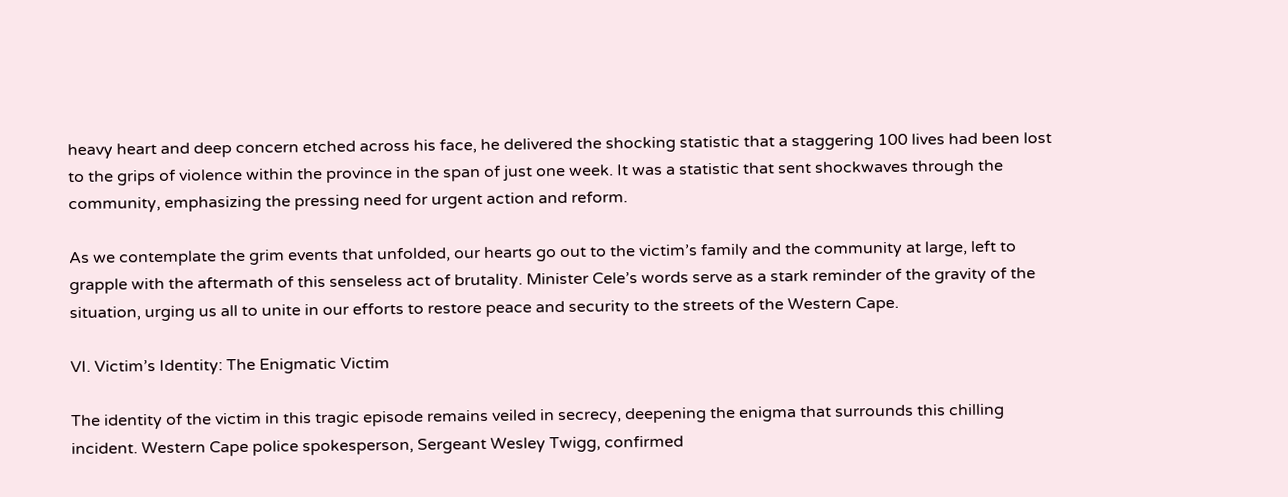heavy heart and deep concern etched across his face, he delivered the shocking statistic that a staggering 100 lives had been lost to the grips of violence within the province in the span of just one week. It was a statistic that sent shockwaves through the community, emphasizing the pressing need for urgent action and reform.

As we contemplate the grim events that unfolded, our hearts go out to the victim’s family and the community at large, left to grapple with the aftermath of this senseless act of brutality. Minister Cele’s words serve as a stark reminder of the gravity of the situation, urging us all to unite in our efforts to restore peace and security to the streets of the Western Cape.

VI. Victim’s Identity: The Enigmatic Victim

The identity of the victim in this tragic episode remains veiled in secrecy, deepening the enigma that surrounds this chilling incident. Western Cape police spokesperson, Sergeant Wesley Twigg, confirmed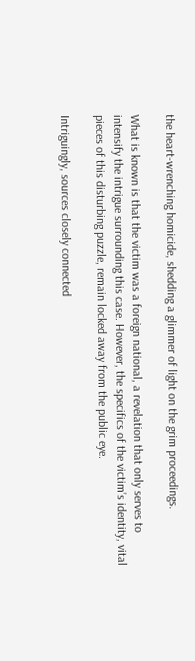the heart-wrenching homicide, shedding a glimmer of light on the grim proceedings.

What is known is that the victim was a foreign national, a revelation that only serves to intensify the intrigue surrounding this case. However, the specifics of the victim’s identity, vital pieces of this disturbing puzzle, remain locked away from the public eye.

Intriguingly, sources closely connected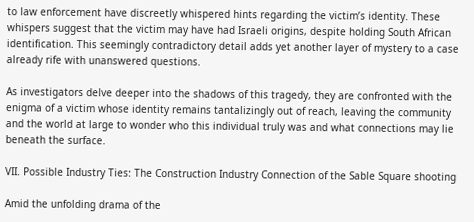to law enforcement have discreetly whispered hints regarding the victim’s identity. These whispers suggest that the victim may have had Israeli origins, despite holding South African identification. This seemingly contradictory detail adds yet another layer of mystery to a case already rife with unanswered questions.

As investigators delve deeper into the shadows of this tragedy, they are confronted with the enigma of a victim whose identity remains tantalizingly out of reach, leaving the community and the world at large to wonder who this individual truly was and what connections may lie beneath the surface.

VII. Possible Industry Ties: The Construction Industry Connection of the Sable Square shooting

Amid the unfolding drama of the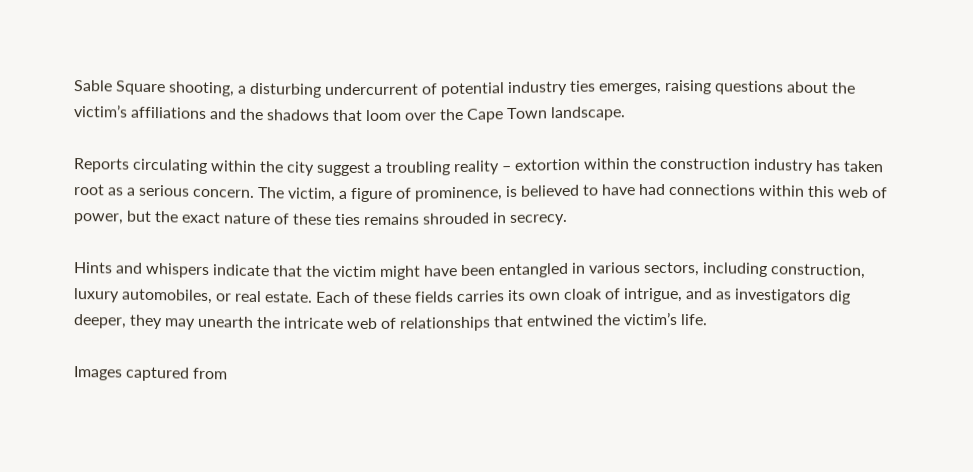Sable Square shooting, a disturbing undercurrent of potential industry ties emerges, raising questions about the victim’s affiliations and the shadows that loom over the Cape Town landscape.

Reports circulating within the city suggest a troubling reality – extortion within the construction industry has taken root as a serious concern. The victim, a figure of prominence, is believed to have had connections within this web of power, but the exact nature of these ties remains shrouded in secrecy.

Hints and whispers indicate that the victim might have been entangled in various sectors, including construction, luxury automobiles, or real estate. Each of these fields carries its own cloak of intrigue, and as investigators dig deeper, they may unearth the intricate web of relationships that entwined the victim’s life.

Images captured from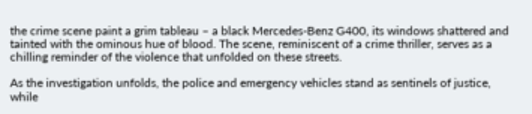the crime scene paint a grim tableau – a black Mercedes-Benz G400, its windows shattered and tainted with the ominous hue of blood. The scene, reminiscent of a crime thriller, serves as a chilling reminder of the violence that unfolded on these streets.

As the investigation unfolds, the police and emergency vehicles stand as sentinels of justice, while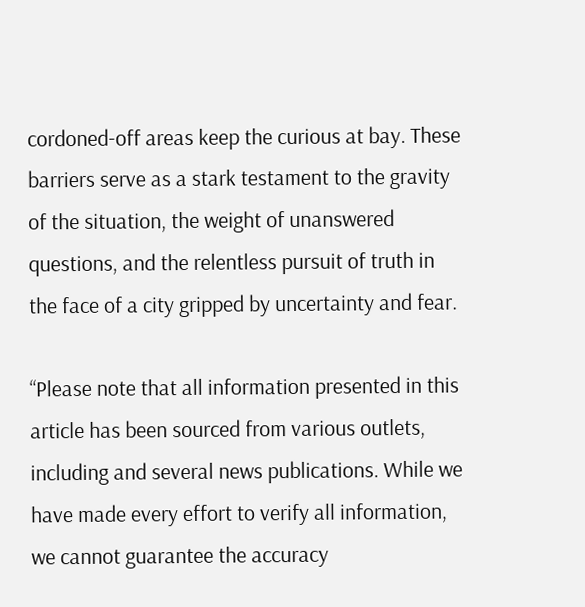cordoned-off areas keep the curious at bay. These barriers serve as a stark testament to the gravity of the situation, the weight of unanswered questions, and the relentless pursuit of truth in the face of a city gripped by uncertainty and fear.

“Please note that all information presented in this article has been sourced from various outlets, including and several news publications. While we have made every effort to verify all information, we cannot guarantee the accuracy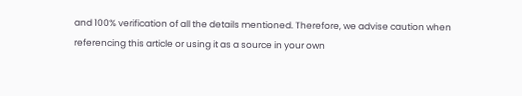and 100% verification of all the details mentioned. Therefore, we advise caution when referencing this article or using it as a source in your own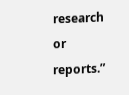research or reports.”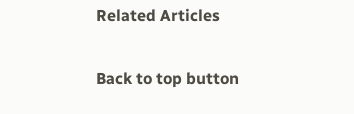Related Articles

Back to top button